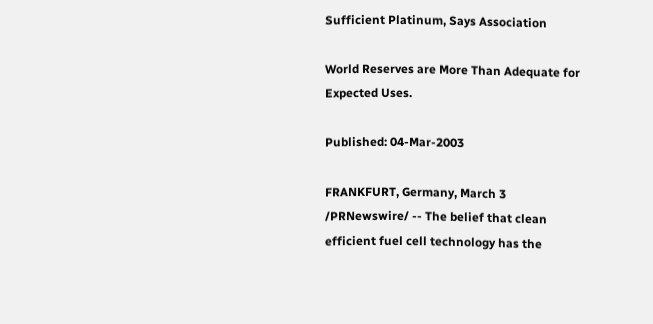Sufficient Platinum, Says Association

World Reserves are More Than Adequate for Expected Uses.

Published: 04-Mar-2003

FRANKFURT, Germany, March 3 /PRNewswire/ -- The belief that clean efficient fuel cell technology has the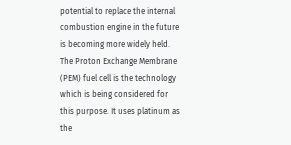potential to replace the internal combustion engine in the future is becoming more widely held. The Proton Exchange Membrane (PEM) fuel cell is the technology which is being considered for this purpose. It uses platinum as the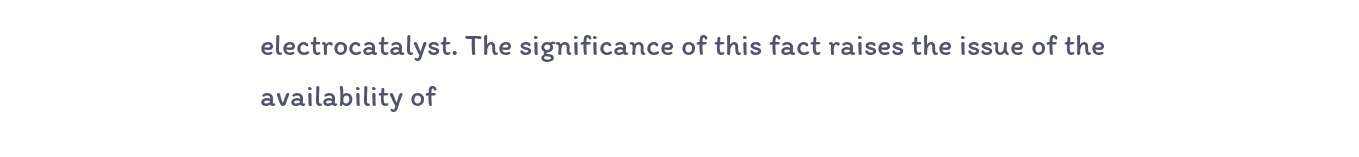electrocatalyst. The significance of this fact raises the issue of the availability of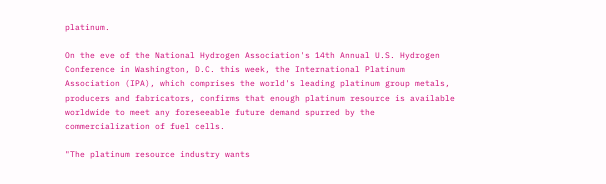platinum.

On the eve of the National Hydrogen Association's 14th Annual U.S. Hydrogen Conference in Washington, D.C. this week, the International Platinum Association (IPA), which comprises the world's leading platinum group metals, producers and fabricators, confirms that enough platinum resource is available worldwide to meet any foreseeable future demand spurred by the commercialization of fuel cells.

"The platinum resource industry wants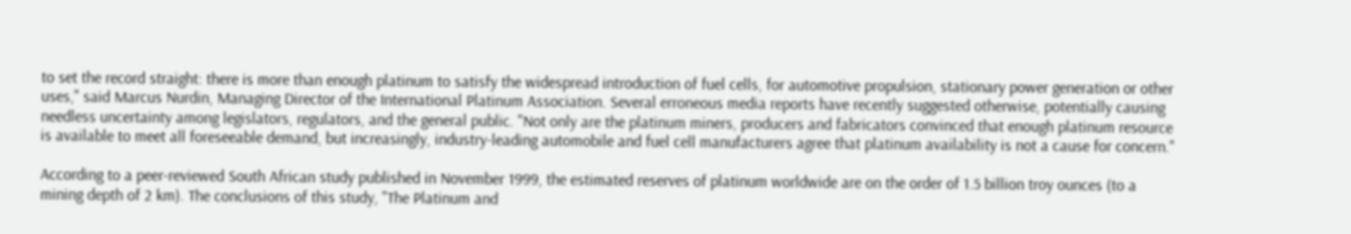to set the record straight: there is more than enough platinum to satisfy the widespread introduction of fuel cells, for automotive propulsion, stationary power generation or other uses," said Marcus Nurdin, Managing Director of the International Platinum Association. Several erroneous media reports have recently suggested otherwise, potentially causing needless uncertainty among legislators, regulators, and the general public. "Not only are the platinum miners, producers and fabricators convinced that enough platinum resource is available to meet all foreseeable demand, but increasingly, industry-leading automobile and fuel cell manufacturers agree that platinum availability is not a cause for concern."

According to a peer-reviewed South African study published in November 1999, the estimated reserves of platinum worldwide are on the order of 1.5 billion troy ounces (to a mining depth of 2 km). The conclusions of this study, "The Platinum and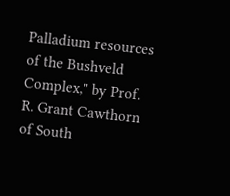Palladium resources of the Bushveld Complex," by Prof. R. Grant Cawthorn of South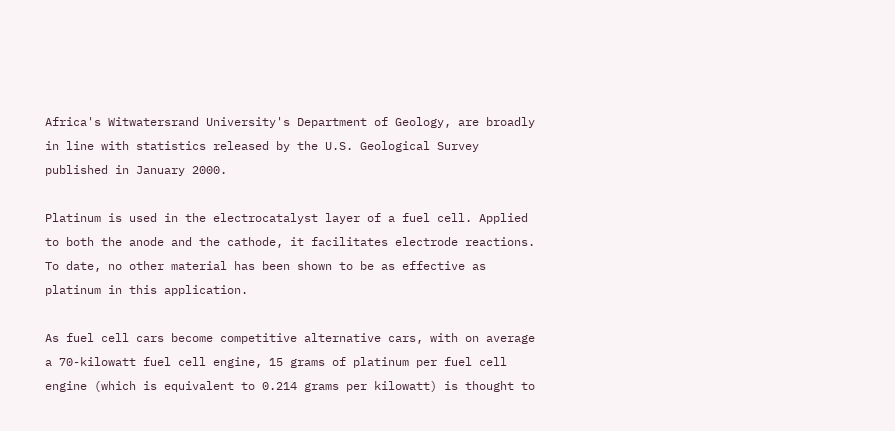Africa's Witwatersrand University's Department of Geology, are broadly in line with statistics released by the U.S. Geological Survey published in January 2000.

Platinum is used in the electrocatalyst layer of a fuel cell. Applied to both the anode and the cathode, it facilitates electrode reactions. To date, no other material has been shown to be as effective as platinum in this application.

As fuel cell cars become competitive alternative cars, with on average a 70-kilowatt fuel cell engine, 15 grams of platinum per fuel cell engine (which is equivalent to 0.214 grams per kilowatt) is thought to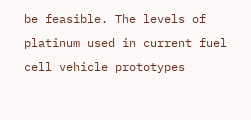be feasible. The levels of platinum used in current fuel cell vehicle prototypes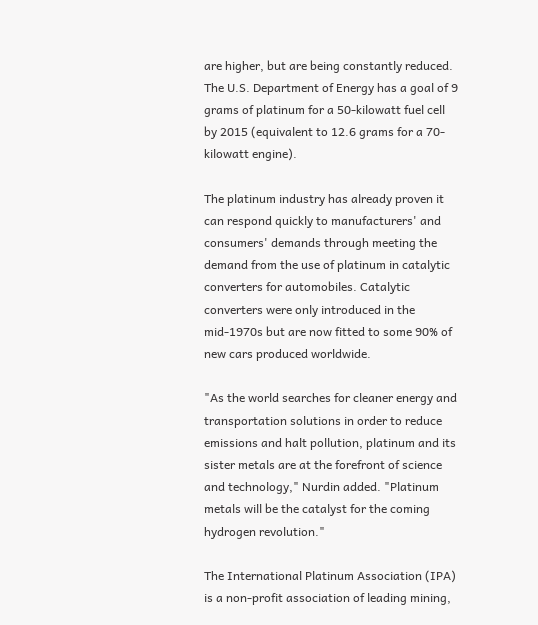are higher, but are being constantly reduced. The U.S. Department of Energy has a goal of 9 grams of platinum for a 50-kilowatt fuel cell by 2015 (equivalent to 12.6 grams for a 70- kilowatt engine).

The platinum industry has already proven it can respond quickly to manufacturers' and consumers' demands through meeting the demand from the use of platinum in catalytic converters for automobiles. Catalytic converters were only introduced in the mid-1970s but are now fitted to some 90% of new cars produced worldwide.

"As the world searches for cleaner energy and transportation solutions in order to reduce emissions and halt pollution, platinum and its sister metals are at the forefront of science and technology," Nurdin added. "Platinum metals will be the catalyst for the coming hydrogen revolution."

The International Platinum Association (IPA) is a non-profit association of leading mining,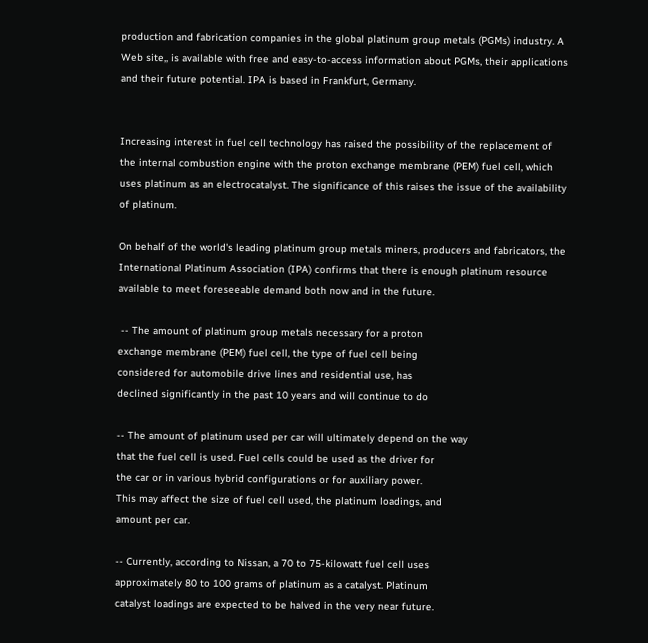production and fabrication companies in the global platinum group metals (PGMs) industry. A Web site,, is available with free and easy-to-access information about PGMs, their applications and their future potential. IPA is based in Frankfurt, Germany.


Increasing interest in fuel cell technology has raised the possibility of the replacement of the internal combustion engine with the proton exchange membrane (PEM) fuel cell, which uses platinum as an electrocatalyst. The significance of this raises the issue of the availability of platinum.

On behalf of the world's leading platinum group metals miners, producers and fabricators, the International Platinum Association (IPA) confirms that there is enough platinum resource available to meet foreseeable demand both now and in the future.

 -- The amount of platinum group metals necessary for a proton
exchange membrane (PEM) fuel cell, the type of fuel cell being
considered for automobile drive lines and residential use, has
declined significantly in the past 10 years and will continue to do

-- The amount of platinum used per car will ultimately depend on the way
that the fuel cell is used. Fuel cells could be used as the driver for
the car or in various hybrid configurations or for auxiliary power.
This may affect the size of fuel cell used, the platinum loadings, and
amount per car.

-- Currently, according to Nissan, a 70 to 75-kilowatt fuel cell uses
approximately 80 to 100 grams of platinum as a catalyst. Platinum
catalyst loadings are expected to be halved in the very near future.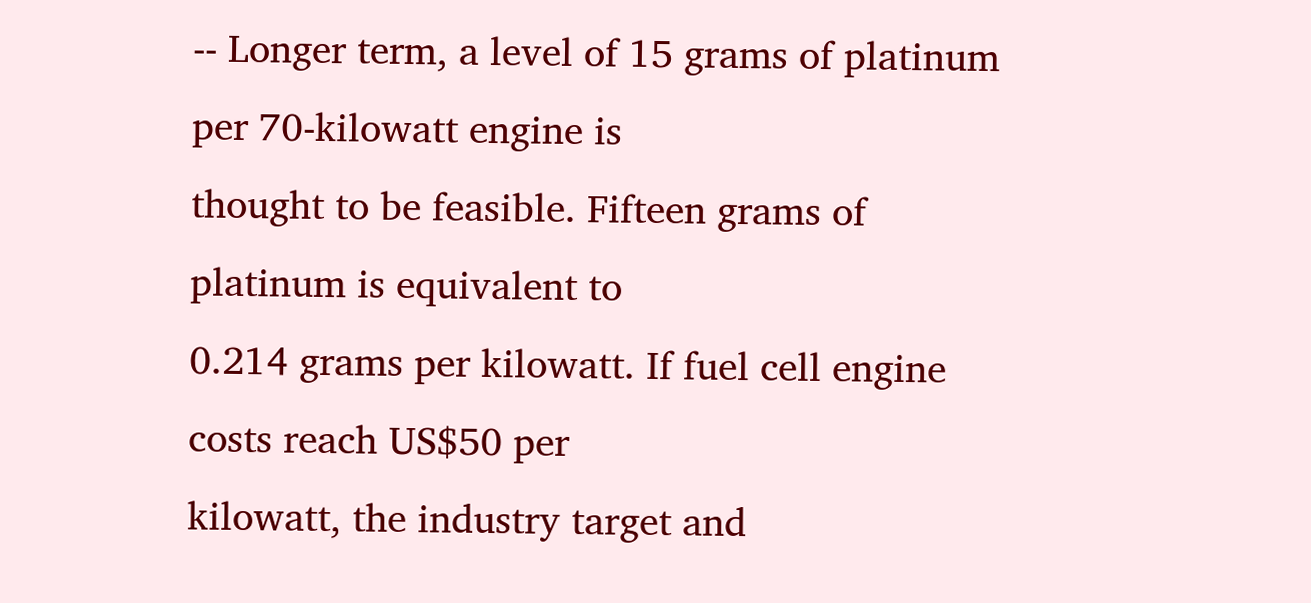-- Longer term, a level of 15 grams of platinum per 70-kilowatt engine is
thought to be feasible. Fifteen grams of platinum is equivalent to
0.214 grams per kilowatt. If fuel cell engine costs reach US$50 per
kilowatt, the industry target and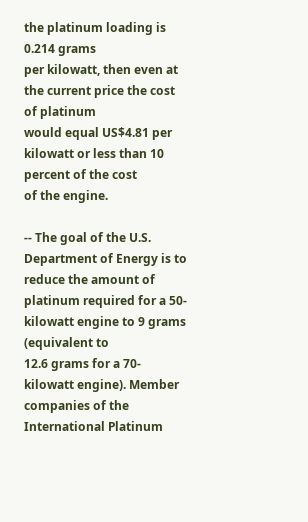the platinum loading is 0.214 grams
per kilowatt, then even at the current price the cost of platinum
would equal US$4.81 per kilowatt or less than 10 percent of the cost
of the engine.

-- The goal of the U.S. Department of Energy is to reduce the amount of
platinum required for a 50-kilowatt engine to 9 grams (equivalent to
12.6 grams for a 70-kilowatt engine). Member companies of the
International Platinum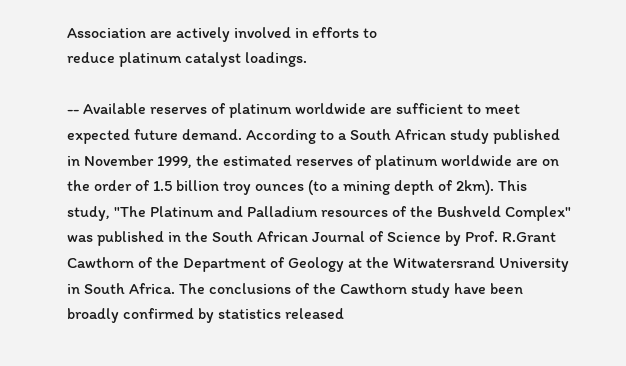Association are actively involved in efforts to
reduce platinum catalyst loadings.

-- Available reserves of platinum worldwide are sufficient to meet
expected future demand. According to a South African study published
in November 1999, the estimated reserves of platinum worldwide are on
the order of 1.5 billion troy ounces (to a mining depth of 2km). This
study, "The Platinum and Palladium resources of the Bushveld Complex"
was published in the South African Journal of Science by Prof. R.Grant
Cawthorn of the Department of Geology at the Witwatersrand University
in South Africa. The conclusions of the Cawthorn study have been
broadly confirmed by statistics released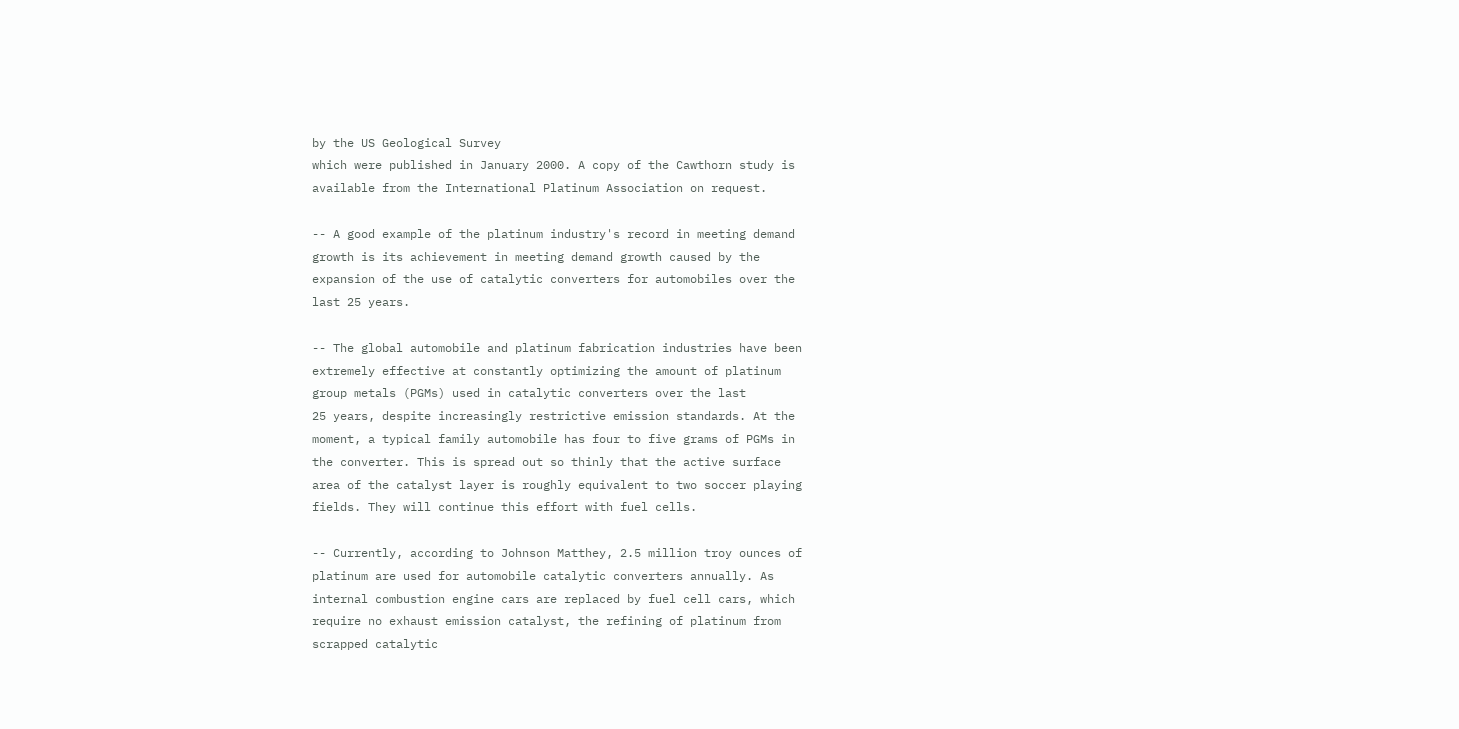by the US Geological Survey
which were published in January 2000. A copy of the Cawthorn study is
available from the International Platinum Association on request.

-- A good example of the platinum industry's record in meeting demand
growth is its achievement in meeting demand growth caused by the
expansion of the use of catalytic converters for automobiles over the
last 25 years.

-- The global automobile and platinum fabrication industries have been
extremely effective at constantly optimizing the amount of platinum
group metals (PGMs) used in catalytic converters over the last
25 years, despite increasingly restrictive emission standards. At the
moment, a typical family automobile has four to five grams of PGMs in
the converter. This is spread out so thinly that the active surface
area of the catalyst layer is roughly equivalent to two soccer playing
fields. They will continue this effort with fuel cells.

-- Currently, according to Johnson Matthey, 2.5 million troy ounces of
platinum are used for automobile catalytic converters annually. As
internal combustion engine cars are replaced by fuel cell cars, which
require no exhaust emission catalyst, the refining of platinum from
scrapped catalytic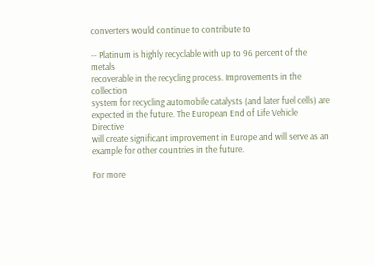converters would continue to contribute to

-- Platinum is highly recyclable with up to 96 percent of the metals
recoverable in the recycling process. Improvements in the collection
system for recycling automobile catalysts (and later fuel cells) are
expected in the future. The European End of Life Vehicle Directive
will create significant improvement in Europe and will serve as an
example for other countries in the future.

For more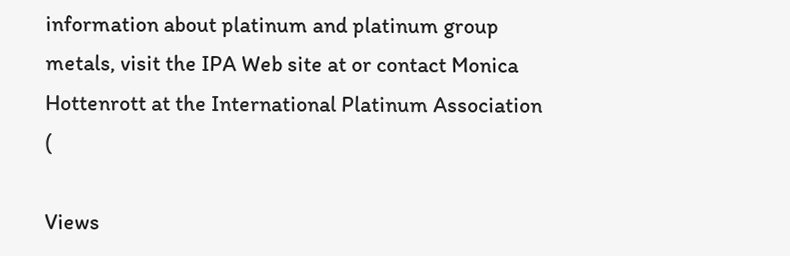information about platinum and platinum group metals, visit the IPA Web site at or contact Monica Hottenrott at the International Platinum Association (

Views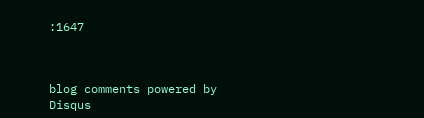:1647



blog comments powered by Disqus